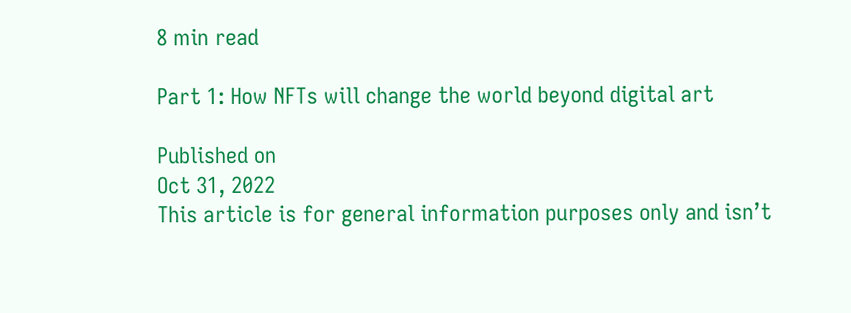8 min read

Part 1: How NFTs will change the world beyond digital art

Published on
Oct 31, 2022
This article is for general information purposes only and isn’t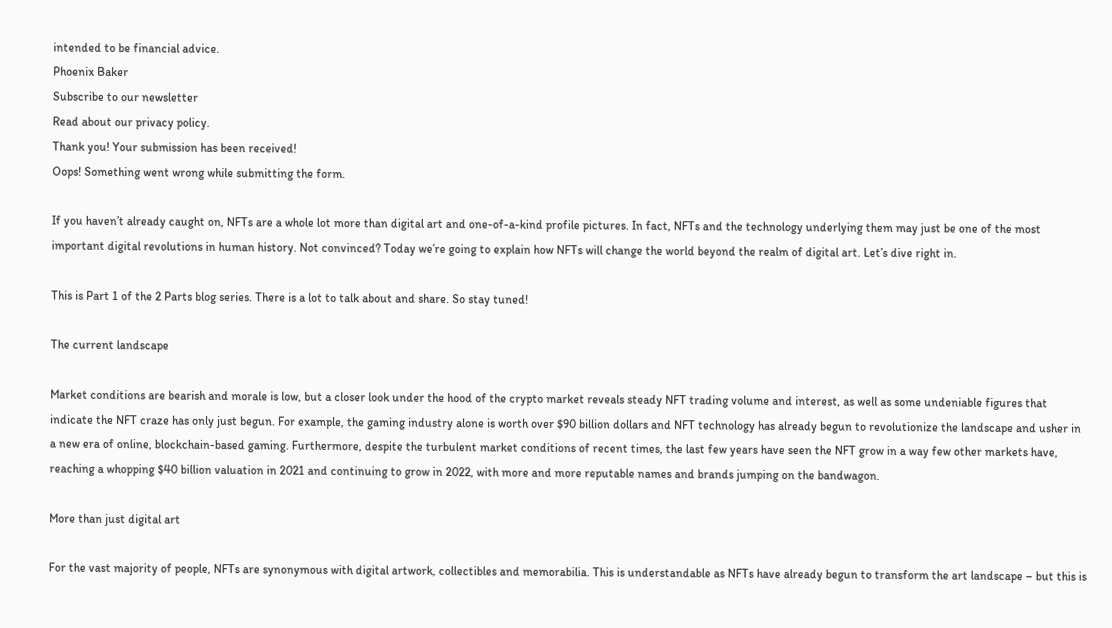intended to be financial advice.
Phoenix Baker
Subscribe to our newsletter
Read about our privacy policy.
Thank you! Your submission has been received!
Oops! Something went wrong while submitting the form.

If you haven’t already caught on, NFTs are a whole lot more than digital art and one-of-a-kind profile pictures. In fact, NFTs and the technology underlying them may just be one of the most important digital revolutions in human history. Not convinced? Today we’re going to explain how NFTs will change the world beyond the realm of digital art. Let’s dive right in.

This is Part 1 of the 2 Parts blog series. There is a lot to talk about and share. So stay tuned!

The current landscape

Market conditions are bearish and morale is low, but a closer look under the hood of the crypto market reveals steady NFT trading volume and interest, as well as some undeniable figures that indicate the NFT craze has only just begun. For example, the gaming industry alone is worth over $90 billion dollars and NFT technology has already begun to revolutionize the landscape and usher in a new era of online, blockchain-based gaming. Furthermore, despite the turbulent market conditions of recent times, the last few years have seen the NFT grow in a way few other markets have, reaching a whopping $40 billion valuation in 2021 and continuing to grow in 2022, with more and more reputable names and brands jumping on the bandwagon.

More than just digital art

For the vast majority of people, NFTs are synonymous with digital artwork, collectibles and memorabilia. This is understandable as NFTs have already begun to transform the art landscape – but this is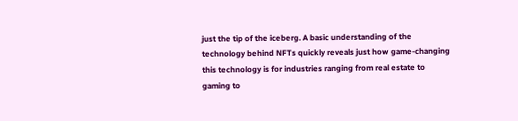just the tip of the iceberg. A basic understanding of the technology behind NFTs quickly reveals just how game-changing this technology is for industries ranging from real estate to gaming to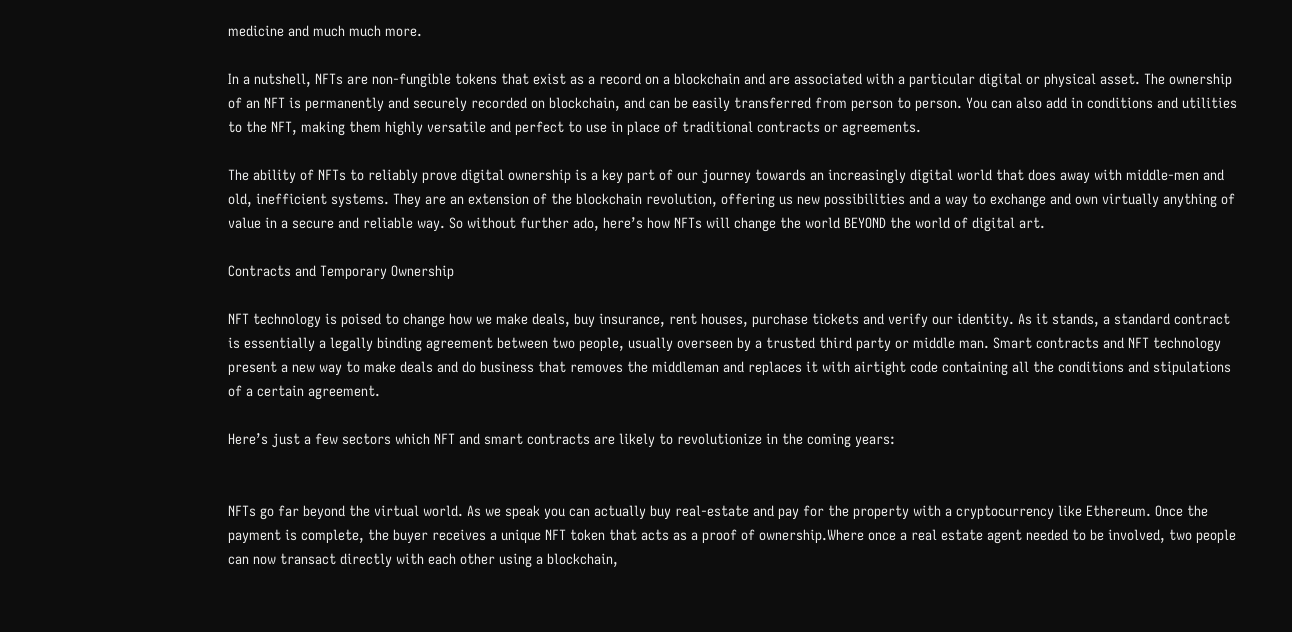medicine and much much more.

In a nutshell, NFTs are non-fungible tokens that exist as a record on a blockchain and are associated with a particular digital or physical asset. The ownership of an NFT is permanently and securely recorded on blockchain, and can be easily transferred from person to person. You can also add in conditions and utilities to the NFT, making them highly versatile and perfect to use in place of traditional contracts or agreements.

The ability of NFTs to reliably prove digital ownership is a key part of our journey towards an increasingly digital world that does away with middle-men and old, inefficient systems. They are an extension of the blockchain revolution, offering us new possibilities and a way to exchange and own virtually anything of value in a secure and reliable way. So without further ado, here’s how NFTs will change the world BEYOND the world of digital art.

Contracts and Temporary Ownership

NFT technology is poised to change how we make deals, buy insurance, rent houses, purchase tickets and verify our identity. As it stands, a standard contract is essentially a legally binding agreement between two people, usually overseen by a trusted third party or middle man. Smart contracts and NFT technology present a new way to make deals and do business that removes the middleman and replaces it with airtight code containing all the conditions and stipulations of a certain agreement.

Here’s just a few sectors which NFT and smart contracts are likely to revolutionize in the coming years:


NFTs go far beyond the virtual world. As we speak you can actually buy real-estate and pay for the property with a cryptocurrency like Ethereum. Once the payment is complete, the buyer receives a unique NFT token that acts as a proof of ownership.Where once a real estate agent needed to be involved, two people can now transact directly with each other using a blockchain,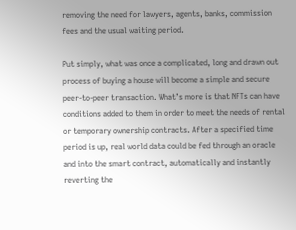removing the need for lawyers, agents, banks, commission fees and the usual waiting period.

Put simply, what was once a complicated, long and drawn out process of buying a house will become a simple and secure peer-to-peer transaction. What’s more is that NFTs can have conditions added to them in order to meet the needs of rental or temporary ownership contracts. After a specified time period is up, real world data could be fed through an oracle and into the smart contract, automatically and instantly reverting the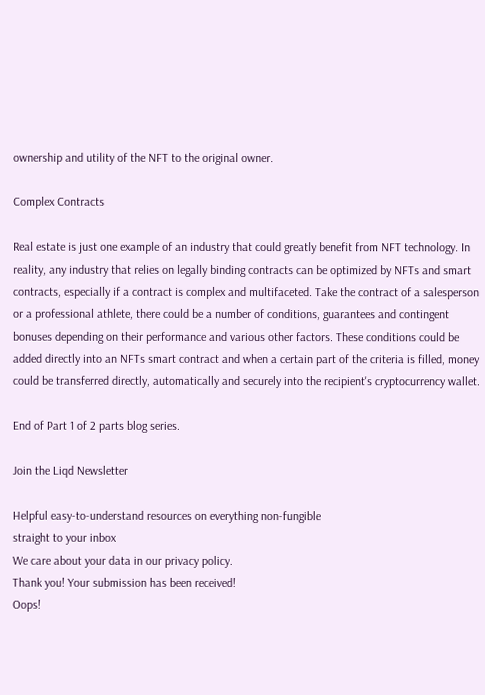ownership and utility of the NFT to the original owner.

Complex Contracts

Real estate is just one example of an industry that could greatly benefit from NFT technology. In reality, any industry that relies on legally binding contracts can be optimized by NFTs and smart contracts, especially if a contract is complex and multifaceted. Take the contract of a salesperson or a professional athlete, there could be a number of conditions, guarantees and contingent bonuses depending on their performance and various other factors. These conditions could be added directly into an NFTs smart contract and when a certain part of the criteria is filled, money could be transferred directly, automatically and securely into the recipient's cryptocurrency wallet.

End of Part 1 of 2 parts blog series.

Join the Liqd Newsletter

Helpful easy-to-understand resources on everything non-fungible
straight to your inbox
We care about your data in our privacy policy.
Thank you! Your submission has been received!
Oops!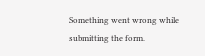Something went wrong while submitting the form.